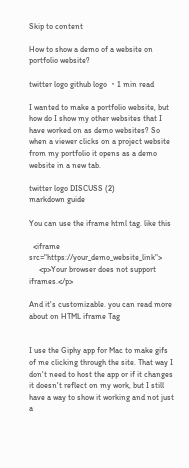Skip to content

How to show a demo of a website on portfolio website?

twitter logo github logo ・1 min read

I wanted to make a portfolio website, but how do I show my other websites that I have worked on as demo websites? So when a viewer clicks on a project website from my portfolio it opens as a demo website in a new tab.

twitter logo DISCUSS (2)
markdown guide

You can use the iframe html tag. like this

  <iframe src="https://your_demo_website_link">
     <p>Your browser does not support iframes.</p>

And it's customizable. you can read more about on HTML iframe Tag


I use the Giphy app for Mac to make gifs of me clicking through the site. That way I don't need to host the app or if it changes it doesn't reflect on my work, but I still have a way to show it working and not just a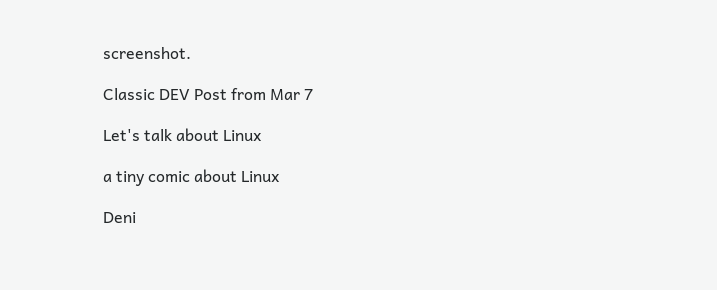screenshot.

Classic DEV Post from Mar 7

Let's talk about Linux

a tiny comic about Linux

Deni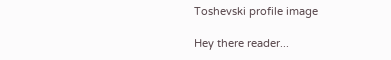Toshevski profile image

Hey there reader...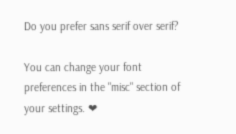Do you prefer sans serif over serif?

You can change your font preferences in the "misc" section of your settings. ❤